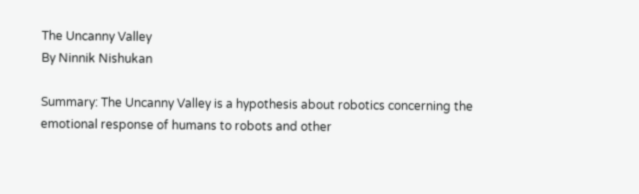The Uncanny Valley
By Ninnik Nishukan

Summary: The Uncanny Valley is a hypothesis about robotics concerning the emotional response of humans to robots and other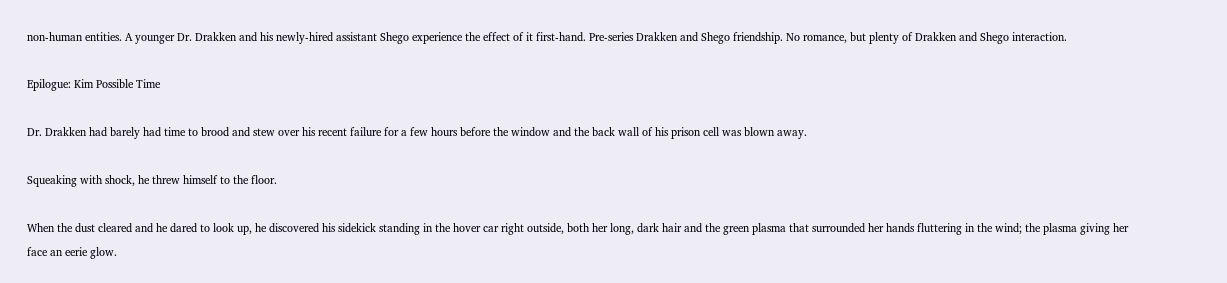non-human entities. A younger Dr. Drakken and his newly-hired assistant Shego experience the effect of it first-hand. Pre-series Drakken and Shego friendship. No romance, but plenty of Drakken and Shego interaction.

Epilogue: Kim Possible Time

Dr. Drakken had barely had time to brood and stew over his recent failure for a few hours before the window and the back wall of his prison cell was blown away.

Squeaking with shock, he threw himself to the floor.

When the dust cleared and he dared to look up, he discovered his sidekick standing in the hover car right outside, both her long, dark hair and the green plasma that surrounded her hands fluttering in the wind; the plasma giving her face an eerie glow.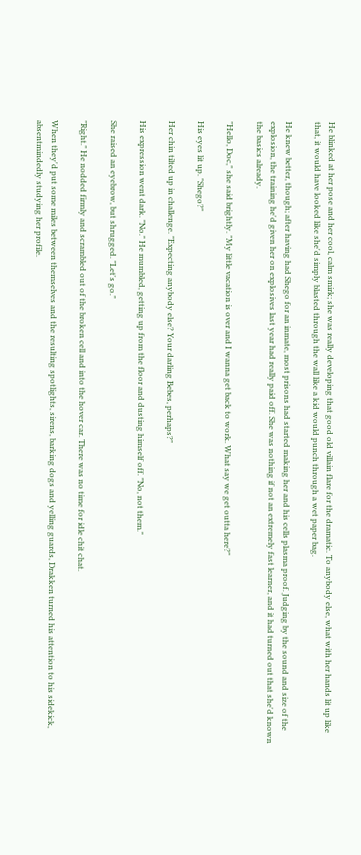He blinked at her pose and her cool, calm smirk; she was really developing that good old villain flare for the dramatic. To anybody else, what with her hands lit up like that, it would have looked like she'd simply blasted through the wall like a kid would punch through a wet paper bag.

He knew better, though; after having had Shego for an inmate, most prisons had started making her and his cells plasma proof. Judging by the sound and size of the explosion, the training he'd given her on explosives last year had really paid off. She was nothing if not an extremely fast learner, and it had turned out that she'd known the basics already.

"Hello, Doc," she said brightly. "My little vacation is over and I wanna get back to work. What say we get outta here?"

His eyes lit up. "Shego?"

Her chin tilted up in challenge. "Expecting anybody else? Your darling Bebes, perhaps?"

His expression went dark. "No." He mumbled, getting up from the floor and dusting himself off. "No, not them."

She raised an eyebrow, but shrugged. "Let's go."

"Right." He nodded firmly and scrambled out of the broken cell and into the hover car. There was no time for idle chit chat.

When they'd put some miles between themselves and the resulting spotlights, sirens, barking dogs and yelling guards, Drakken turned his attention to his sidekick, absentmindedly studying her profile.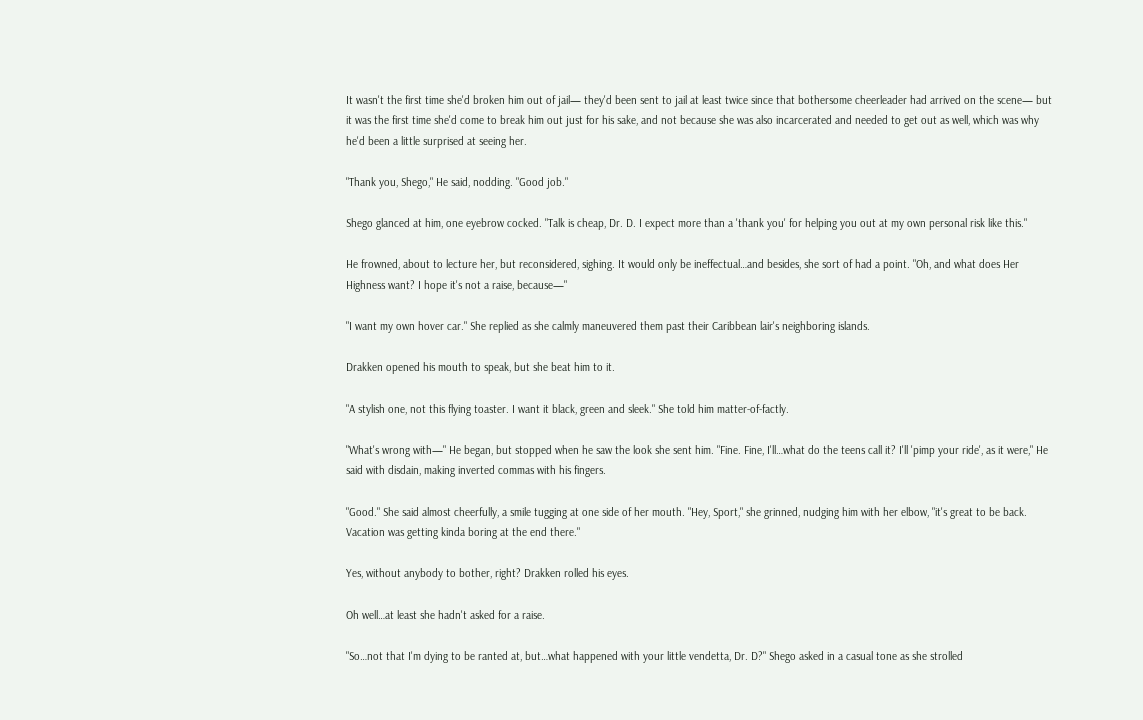It wasn't the first time she'd broken him out of jail— they'd been sent to jail at least twice since that bothersome cheerleader had arrived on the scene— but it was the first time she'd come to break him out just for his sake, and not because she was also incarcerated and needed to get out as well, which was why he'd been a little surprised at seeing her.

"Thank you, Shego," He said, nodding. "Good job."

Shego glanced at him, one eyebrow cocked. "Talk is cheap, Dr. D. I expect more than a 'thank you' for helping you out at my own personal risk like this."

He frowned, about to lecture her, but reconsidered, sighing. It would only be ineffectual…and besides, she sort of had a point. "Oh, and what does Her Highness want? I hope it's not a raise, because—"

"I want my own hover car." She replied as she calmly maneuvered them past their Caribbean lair's neighboring islands.

Drakken opened his mouth to speak, but she beat him to it.

"A stylish one, not this flying toaster. I want it black, green and sleek." She told him matter-of-factly.

"What's wrong with—" He began, but stopped when he saw the look she sent him. "Fine. Fine, I'll…what do the teens call it? I'll 'pimp your ride', as it were," He said with disdain, making inverted commas with his fingers.

"Good." She said almost cheerfully, a smile tugging at one side of her mouth. "Hey, Sport," she grinned, nudging him with her elbow, "it's great to be back. Vacation was getting kinda boring at the end there."

Yes, without anybody to bother, right? Drakken rolled his eyes.

Oh well…at least she hadn't asked for a raise.

"So…not that I'm dying to be ranted at, but…what happened with your little vendetta, Dr. D?" Shego asked in a casual tone as she strolled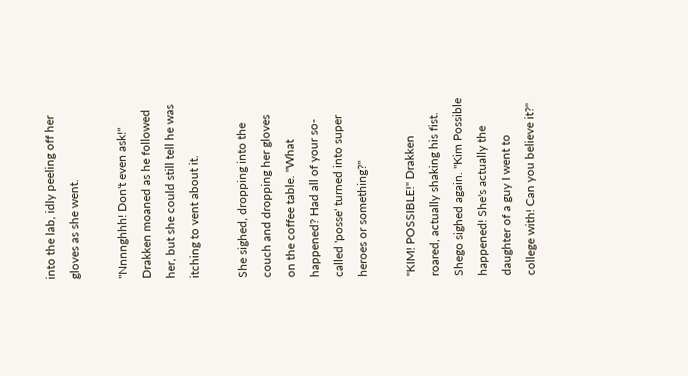into the lab, idly peeling off her gloves as she went.

"Nnnnghhh! Don't even ask!" Drakken moaned as he followed her, but she could still tell he was itching to vent about it.

She sighed, dropping into the couch and dropping her gloves on the coffee table. "What happened? Had all of your so-called 'posse' turned into super heroes or something?"

"KIM! POSSIBLE!" Drakken roared, actually shaking his fist. Shego sighed again. "Kim Possible happened! She's actually the daughter of a guy I went to college with! Can you believe it?"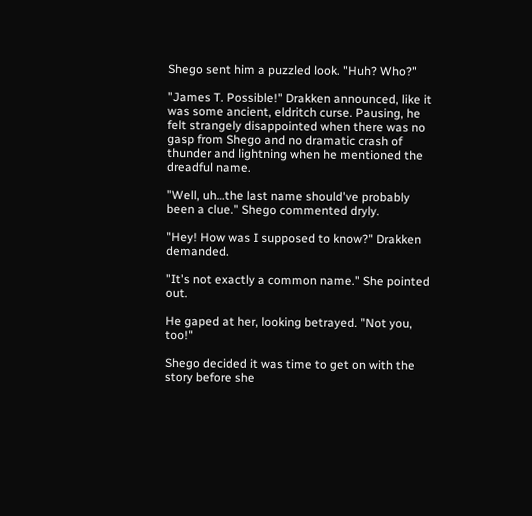Shego sent him a puzzled look. "Huh? Who?"

"James T. Possible!" Drakken announced, like it was some ancient, eldritch curse. Pausing, he felt strangely disappointed when there was no gasp from Shego and no dramatic crash of thunder and lightning when he mentioned the dreadful name.

"Well, uh…the last name should've probably been a clue." Shego commented dryly.

"Hey! How was I supposed to know?" Drakken demanded.

"It's not exactly a common name." She pointed out.

He gaped at her, looking betrayed. "Not you, too!"

Shego decided it was time to get on with the story before she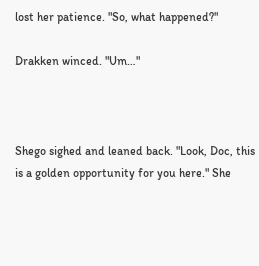lost her patience. "So, what happened?"

Drakken winced. "Um…"



Shego sighed and leaned back. "Look, Doc, this is a golden opportunity for you here." She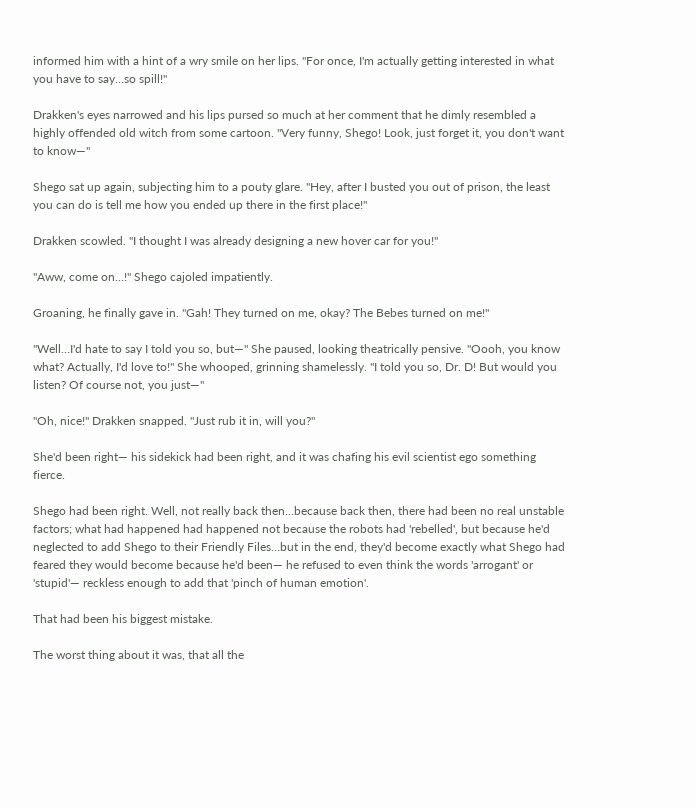informed him with a hint of a wry smile on her lips. "For once, I'm actually getting interested in what you have to say…so spill!"

Drakken's eyes narrowed and his lips pursed so much at her comment that he dimly resembled a highly offended old witch from some cartoon. "Very funny, Shego! Look, just forget it, you don't want to know—"

Shego sat up again, subjecting him to a pouty glare. "Hey, after I busted you out of prison, the least you can do is tell me how you ended up there in the first place!"

Drakken scowled. "I thought I was already designing a new hover car for you!"

"Aww, come on…!" Shego cajoled impatiently.

Groaning, he finally gave in. "Gah! They turned on me, okay? The Bebes turned on me!"

"Well…I'd hate to say I told you so, but—" She paused, looking theatrically pensive. "Oooh, you know what? Actually, I'd love to!" She whooped, grinning shamelessly. "I told you so, Dr. D! But would you listen? Of course not, you just—"

"Oh, nice!" Drakken snapped. "Just rub it in, will you?"

She'd been right— his sidekick had been right, and it was chafing his evil scientist ego something fierce.

Shego had been right. Well, not really back then…because back then, there had been no real unstable factors; what had happened had happened not because the robots had 'rebelled', but because he'd neglected to add Shego to their Friendly Files…but in the end, they'd become exactly what Shego had feared they would become because he'd been— he refused to even think the words 'arrogant' or 'stupid'— reckless enough to add that 'pinch of human emotion'.

That had been his biggest mistake.

The worst thing about it was, that all the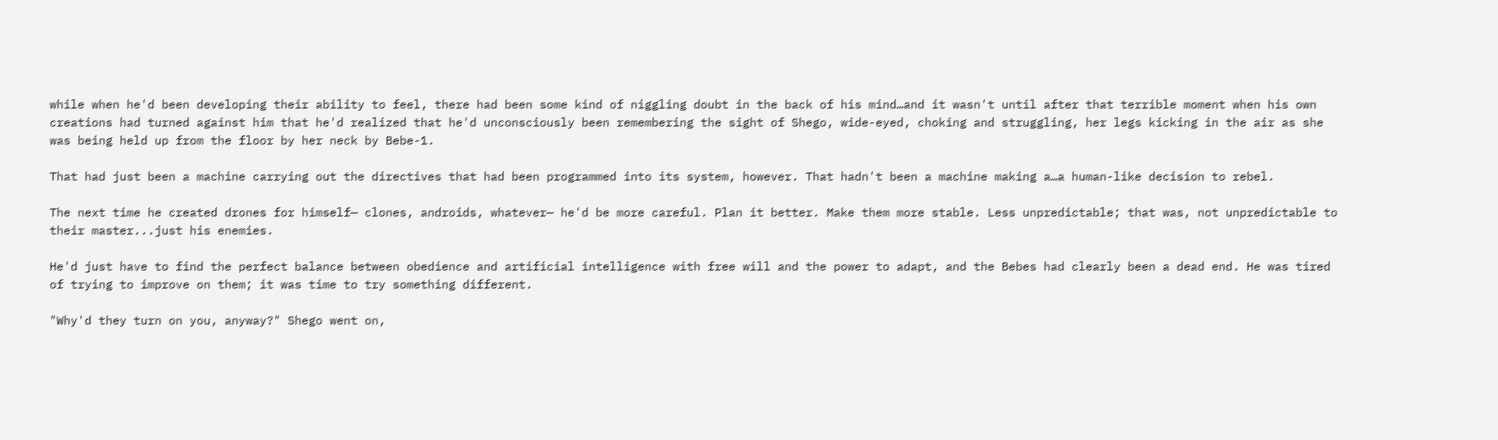while when he'd been developing their ability to feel, there had been some kind of niggling doubt in the back of his mind…and it wasn't until after that terrible moment when his own creations had turned against him that he'd realized that he'd unconsciously been remembering the sight of Shego, wide-eyed, choking and struggling, her legs kicking in the air as she was being held up from the floor by her neck by Bebe-1.

That had just been a machine carrying out the directives that had been programmed into its system, however. That hadn't been a machine making a…a human-like decision to rebel.

The next time he created drones for himself— clones, androids, whatever— he'd be more careful. Plan it better. Make them more stable. Less unpredictable; that was, not unpredictable to their master...just his enemies.

He'd just have to find the perfect balance between obedience and artificial intelligence with free will and the power to adapt, and the Bebes had clearly been a dead end. He was tired of trying to improve on them; it was time to try something different.

"Why'd they turn on you, anyway?" Shego went on,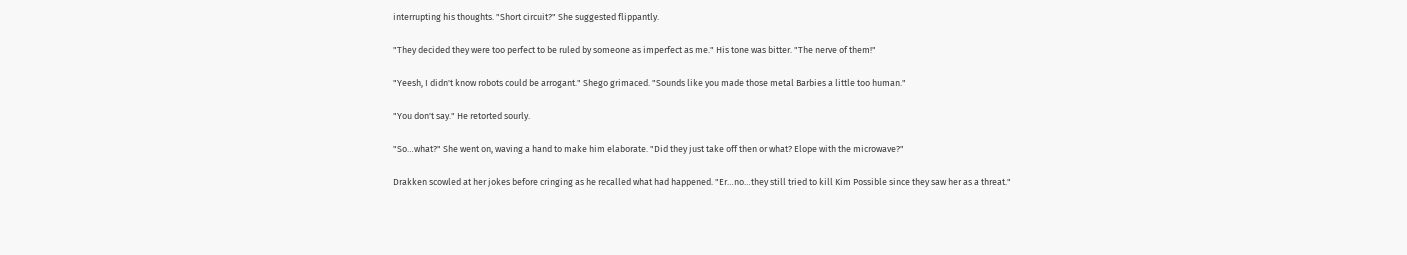interrupting his thoughts. "Short circuit?" She suggested flippantly.

"They decided they were too perfect to be ruled by someone as imperfect as me." His tone was bitter. "The nerve of them!"

"Yeesh, I didn't know robots could be arrogant." Shego grimaced. "Sounds like you made those metal Barbies a little too human."

"You don't say." He retorted sourly.

"So…what?" She went on, waving a hand to make him elaborate. "Did they just take off then or what? Elope with the microwave?"

Drakken scowled at her jokes before cringing as he recalled what had happened. "Er…no…they still tried to kill Kim Possible since they saw her as a threat."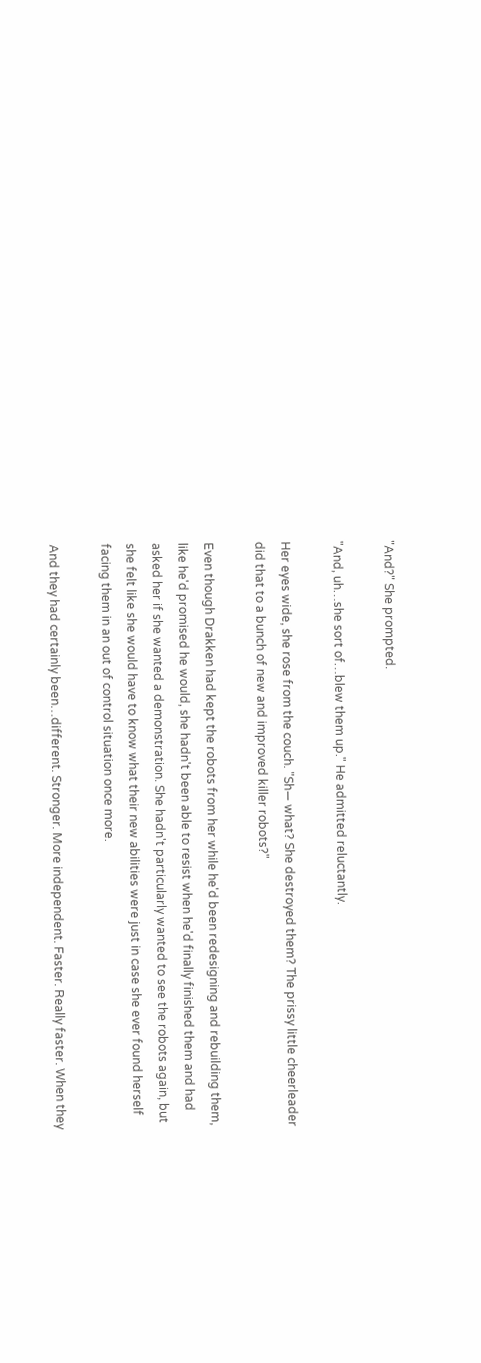"And?" She prompted.

"And, uh…she sort of…blew them up." He admitted reluctantly.

Her eyes wide, she rose from the couch. "Sh— what? She destroyed them? The prissy little cheerleader did that to a bunch of new and improved killer robots?"

Even though Drakken had kept the robots from her while he'd been redesigning and rebuilding them, like he'd promised he would, she hadn't been able to resist when he'd finally finished them and had asked her if she wanted a demonstration. She hadn't particularly wanted to see the robots again, but she felt like she would have to know what their new abilities were just in case she ever found herself facing them in an out of control situation once more.

And they had certainly been…different. Stronger. More independent. Faster. Really faster. When they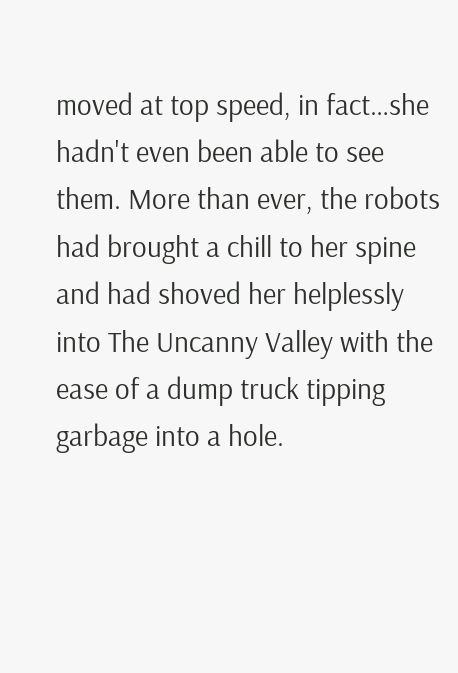moved at top speed, in fact…she hadn't even been able to see them. More than ever, the robots had brought a chill to her spine and had shoved her helplessly into The Uncanny Valley with the ease of a dump truck tipping garbage into a hole.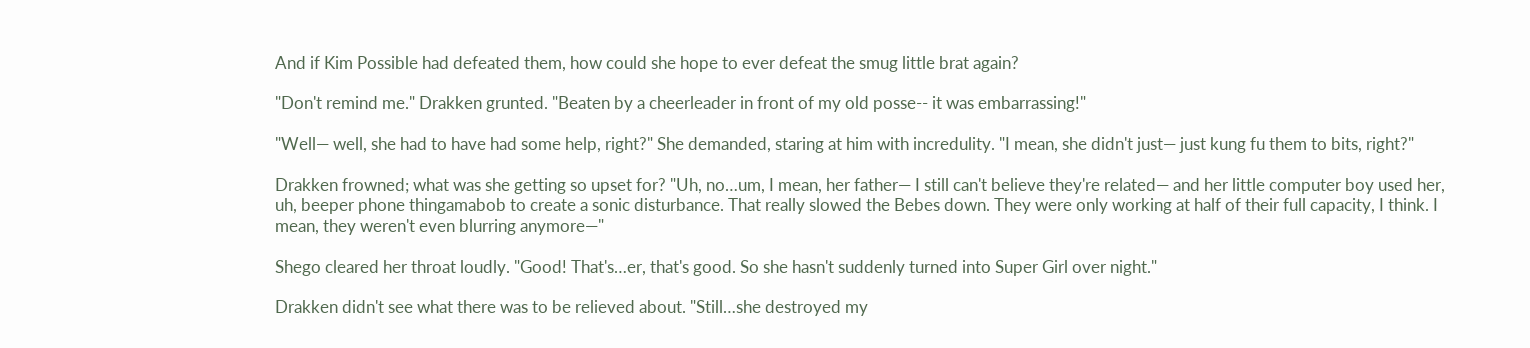And if Kim Possible had defeated them, how could she hope to ever defeat the smug little brat again?

"Don't remind me." Drakken grunted. "Beaten by a cheerleader in front of my old posse-- it was embarrassing!"

"Well— well, she had to have had some help, right?" She demanded, staring at him with incredulity. "I mean, she didn't just— just kung fu them to bits, right?"

Drakken frowned; what was she getting so upset for? "Uh, no…um, I mean, her father— I still can't believe they're related— and her little computer boy used her, uh, beeper phone thingamabob to create a sonic disturbance. That really slowed the Bebes down. They were only working at half of their full capacity, I think. I mean, they weren't even blurring anymore—"

Shego cleared her throat loudly. "Good! That's…er, that's good. So she hasn't suddenly turned into Super Girl over night."

Drakken didn't see what there was to be relieved about. "Still…she destroyed my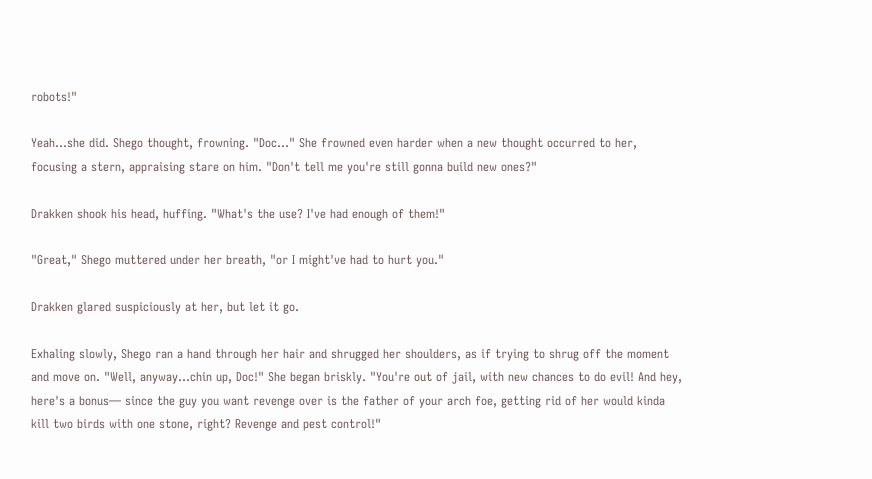robots!"

Yeah…she did. Shego thought, frowning. "Doc…" She frowned even harder when a new thought occurred to her, focusing a stern, appraising stare on him. "Don't tell me you're still gonna build new ones?"

Drakken shook his head, huffing. "What's the use? I've had enough of them!"

"Great," Shego muttered under her breath, "or I might've had to hurt you."

Drakken glared suspiciously at her, but let it go.

Exhaling slowly, Shego ran a hand through her hair and shrugged her shoulders, as if trying to shrug off the moment and move on. "Well, anyway…chin up, Doc!" She began briskly. "You're out of jail, with new chances to do evil! And hey, here's a bonus— since the guy you want revenge over is the father of your arch foe, getting rid of her would kinda kill two birds with one stone, right? Revenge and pest control!"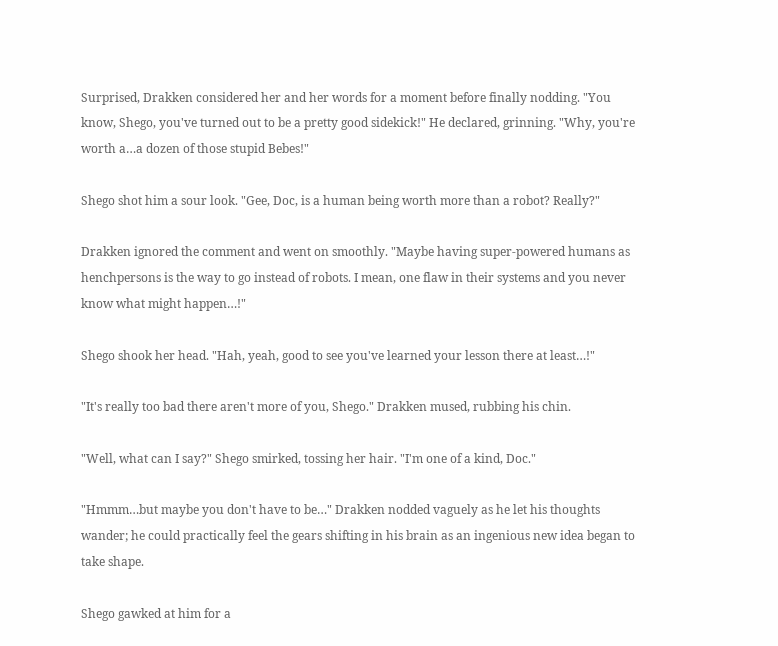Surprised, Drakken considered her and her words for a moment before finally nodding. "You know, Shego, you've turned out to be a pretty good sidekick!" He declared, grinning. "Why, you're worth a…a dozen of those stupid Bebes!"

Shego shot him a sour look. "Gee, Doc, is a human being worth more than a robot? Really?"

Drakken ignored the comment and went on smoothly. "Maybe having super-powered humans as henchpersons is the way to go instead of robots. I mean, one flaw in their systems and you never know what might happen…!"

Shego shook her head. "Hah, yeah, good to see you've learned your lesson there at least…!"

"It's really too bad there aren't more of you, Shego." Drakken mused, rubbing his chin.

"Well, what can I say?" Shego smirked, tossing her hair. "I'm one of a kind, Doc."

"Hmmm…but maybe you don't have to be…" Drakken nodded vaguely as he let his thoughts wander; he could practically feel the gears shifting in his brain as an ingenious new idea began to take shape.

Shego gawked at him for a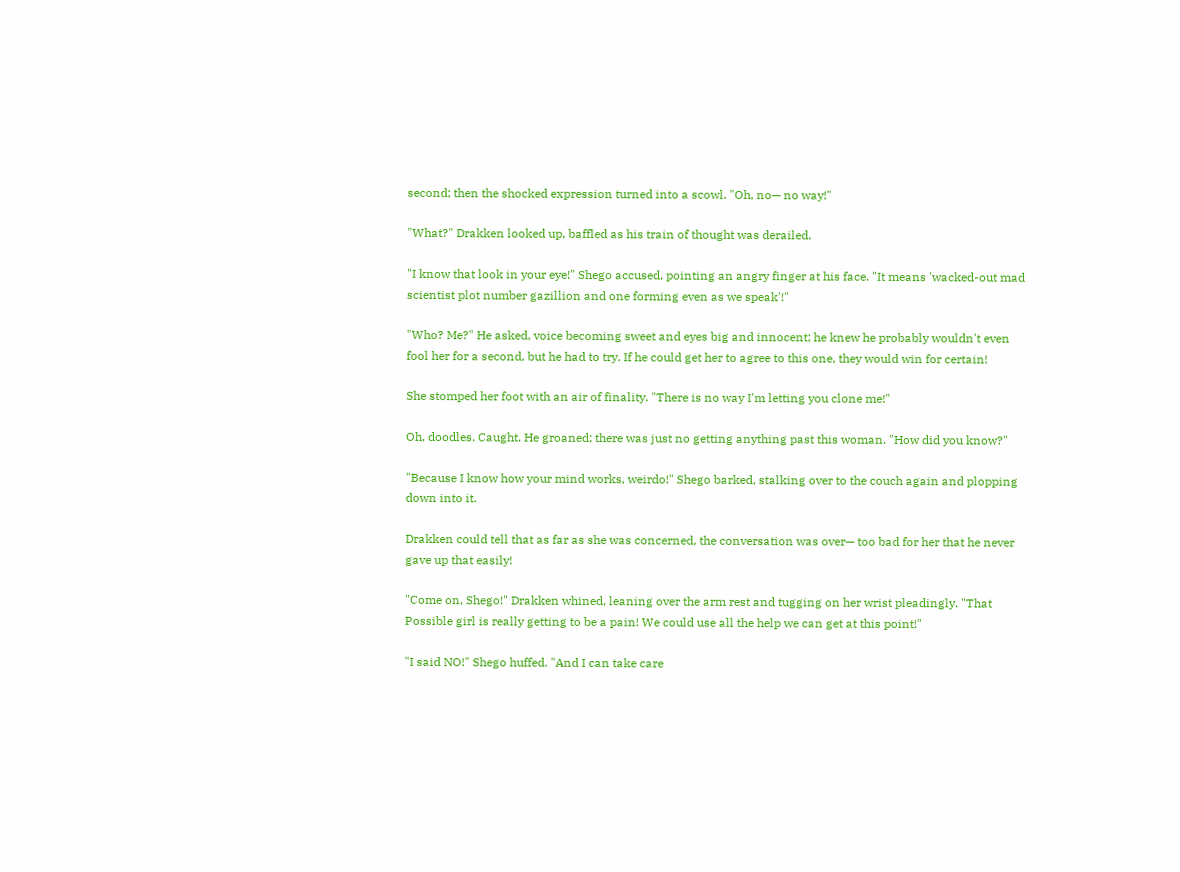second; then the shocked expression turned into a scowl. "Oh, no— no way!"

"What?" Drakken looked up, baffled as his train of thought was derailed.

"I know that look in your eye!" Shego accused, pointing an angry finger at his face. "It means 'wacked-out mad scientist plot number gazillion and one forming even as we speak'!"

"Who? Me?" He asked, voice becoming sweet and eyes big and innocent; he knew he probably wouldn't even fool her for a second, but he had to try. If he could get her to agree to this one, they would win for certain!

She stomped her foot with an air of finality. "There is no way I'm letting you clone me!"

Oh, doodles. Caught. He groaned; there was just no getting anything past this woman. "How did you know?"

"Because I know how your mind works, weirdo!" Shego barked, stalking over to the couch again and plopping down into it.

Drakken could tell that as far as she was concerned, the conversation was over— too bad for her that he never gave up that easily!

"Come on, Shego!" Drakken whined, leaning over the arm rest and tugging on her wrist pleadingly. "That Possible girl is really getting to be a pain! We could use all the help we can get at this point!"

"I said NO!" Shego huffed. "And I can take care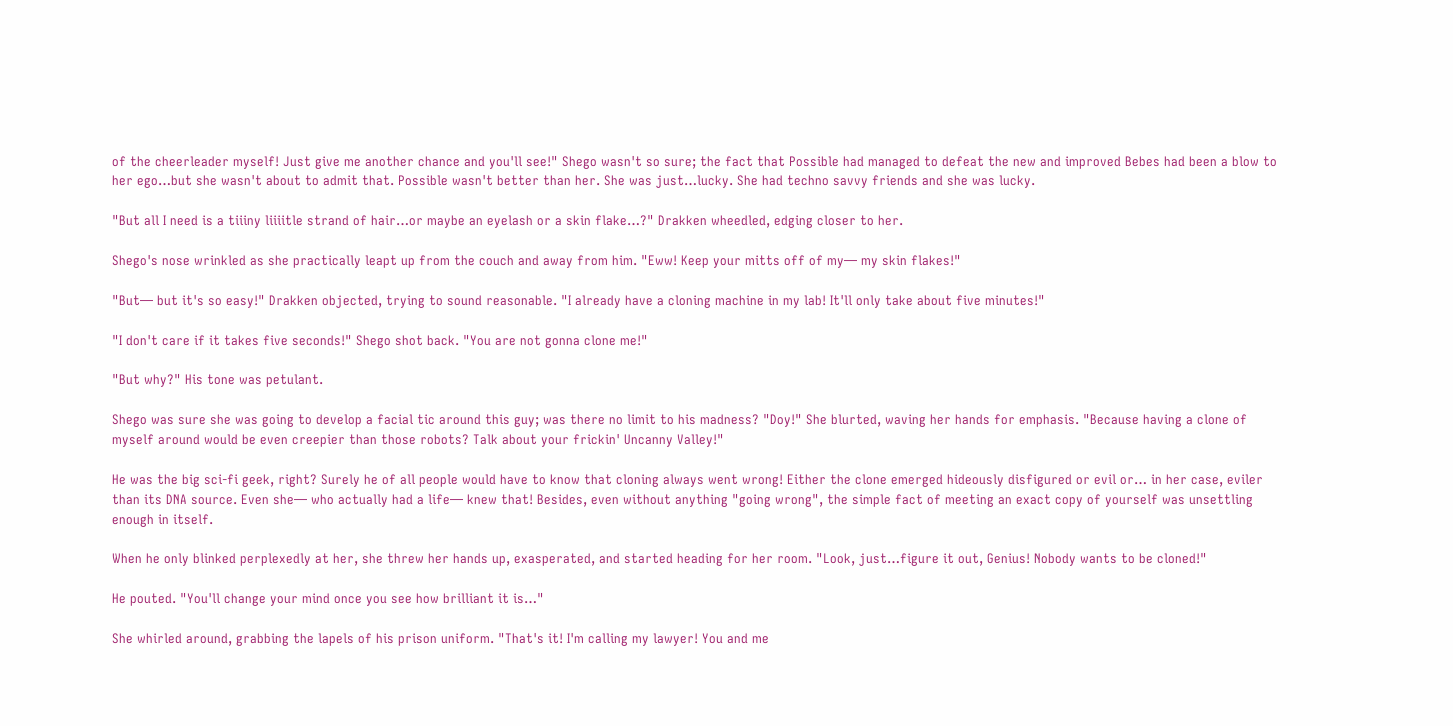of the cheerleader myself! Just give me another chance and you'll see!" Shego wasn't so sure; the fact that Possible had managed to defeat the new and improved Bebes had been a blow to her ego…but she wasn't about to admit that. Possible wasn't better than her. She was just…lucky. She had techno savvy friends and she was lucky.

"But all I need is a tiiiny liiiitle strand of hair…or maybe an eyelash or a skin flake…?" Drakken wheedled, edging closer to her.

Shego's nose wrinkled as she practically leapt up from the couch and away from him. "Eww! Keep your mitts off of my— my skin flakes!"

"But— but it's so easy!" Drakken objected, trying to sound reasonable. "I already have a cloning machine in my lab! It'll only take about five minutes!"

"I don't care if it takes five seconds!" Shego shot back. "You are not gonna clone me!"

"But why?" His tone was petulant.

Shego was sure she was going to develop a facial tic around this guy; was there no limit to his madness? "Doy!" She blurted, waving her hands for emphasis. "Because having a clone of myself around would be even creepier than those robots? Talk about your frickin' Uncanny Valley!"

He was the big sci-fi geek, right? Surely he of all people would have to know that cloning always went wrong! Either the clone emerged hideously disfigured or evil or… in her case, eviler than its DNA source. Even she— who actually had a life— knew that! Besides, even without anything "going wrong", the simple fact of meeting an exact copy of yourself was unsettling enough in itself.

When he only blinked perplexedly at her, she threw her hands up, exasperated, and started heading for her room. "Look, just…figure it out, Genius! Nobody wants to be cloned!"

He pouted. "You'll change your mind once you see how brilliant it is…"

She whirled around, grabbing the lapels of his prison uniform. "That's it! I'm calling my lawyer! You and me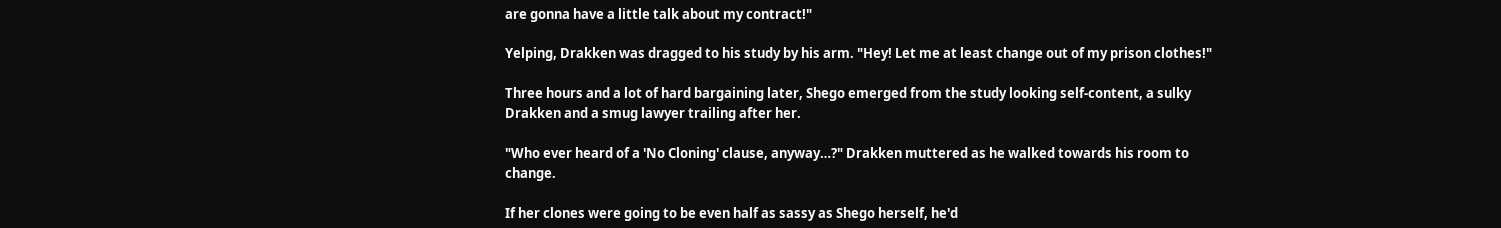are gonna have a little talk about my contract!"

Yelping, Drakken was dragged to his study by his arm. "Hey! Let me at least change out of my prison clothes!"

Three hours and a lot of hard bargaining later, Shego emerged from the study looking self-content, a sulky Drakken and a smug lawyer trailing after her.

"Who ever heard of a 'No Cloning' clause, anyway…?" Drakken muttered as he walked towards his room to change.

If her clones were going to be even half as sassy as Shego herself, he'd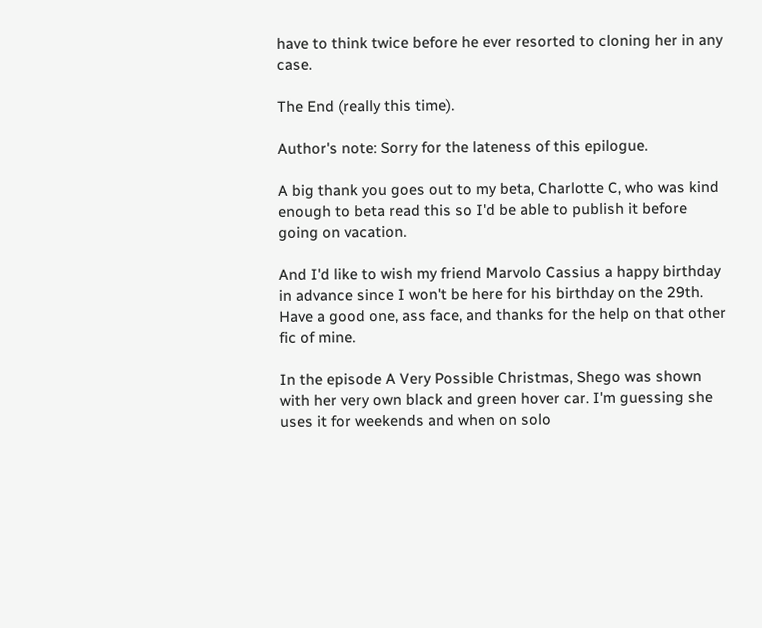have to think twice before he ever resorted to cloning her in any case.

The End (really this time).

Author's note: Sorry for the lateness of this epilogue.

A big thank you goes out to my beta, Charlotte C, who was kind enough to beta read this so I'd be able to publish it before going on vacation.

And I'd like to wish my friend Marvolo Cassius a happy birthday in advance since I won't be here for his birthday on the 29th. Have a good one, ass face, and thanks for the help on that other fic of mine.

In the episode A Very Possible Christmas, Shego was shown with her very own black and green hover car. I'm guessing she uses it for weekends and when on solo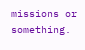missions or something.